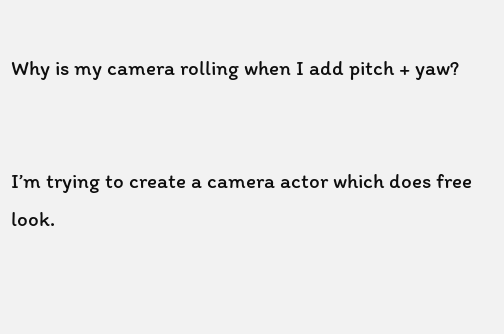Why is my camera rolling when I add pitch + yaw?


I’m trying to create a camera actor which does free look.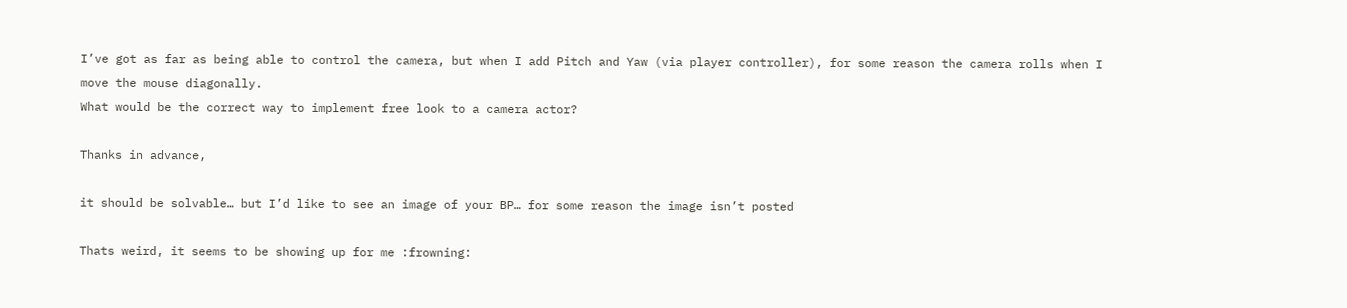I’ve got as far as being able to control the camera, but when I add Pitch and Yaw (via player controller), for some reason the camera rolls when I move the mouse diagonally.
What would be the correct way to implement free look to a camera actor?

Thanks in advance,

it should be solvable… but I’d like to see an image of your BP… for some reason the image isn’t posted

Thats weird, it seems to be showing up for me :frowning: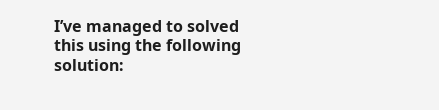I’ve managed to solved this using the following solution: